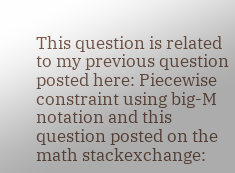This question is related to my previous question posted here: Piecewise constraint using big-M notation and this question posted on the math stackexchange: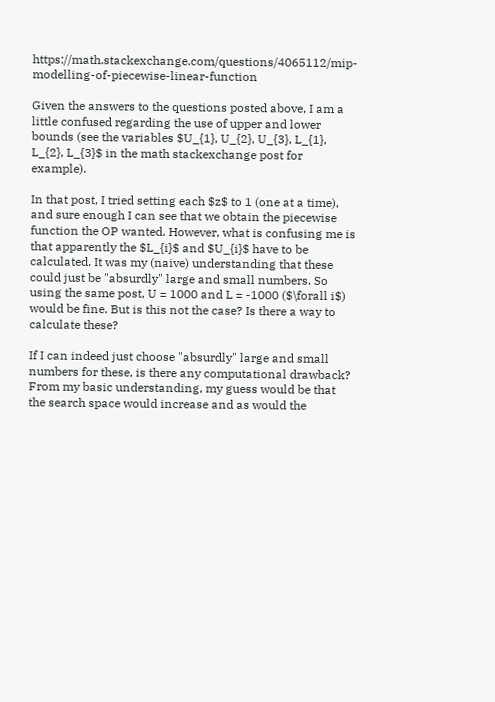https://math.stackexchange.com/questions/4065112/mip-modelling-of-piecewise-linear-function

Given the answers to the questions posted above, I am a little confused regarding the use of upper and lower bounds (see the variables $U_{1}, U_{2}, U_{3}, L_{1}, L_{2}, L_{3}$ in the math stackexchange post for example).

In that post, I tried setting each $z$ to 1 (one at a time), and sure enough I can see that we obtain the piecewise function the OP wanted. However, what is confusing me is that apparently the $L_{i}$ and $U_{i}$ have to be calculated. It was my (naive) understanding that these could just be "absurdly" large and small numbers. So using the same post, U = 1000 and L = -1000 ($\forall i$) would be fine. But is this not the case? Is there a way to calculate these?

If I can indeed just choose "absurdly" large and small numbers for these, is there any computational drawback? From my basic understanding, my guess would be that the search space would increase and as would the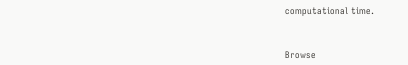computational time.



Browse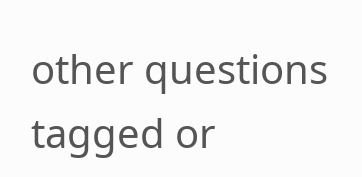other questions tagged or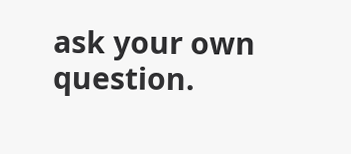ask your own question.